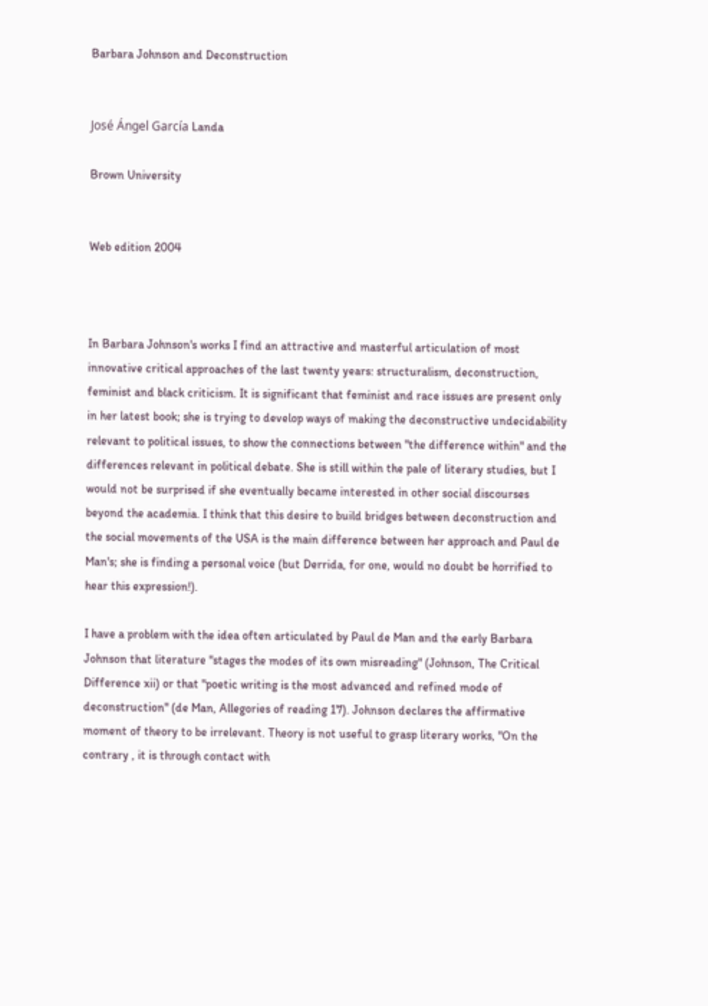Barbara Johnson and Deconstruction


José Ángel García Landa

Brown University


Web edition 2004



In Barbara Johnson's works I find an attractive and masterful articulation of most innovative critical approaches of the last twenty years: structuralism, deconstruction, feminist and black criticism. It is significant that feminist and race issues are present only in her latest book; she is trying to develop ways of making the deconstructive undecidability relevant to political issues, to show the connections between "the difference within" and the differences relevant in political debate. She is still within the pale of literary studies, but I would not be surprised if she eventually became interested in other social discourses beyond the academia. I think that this desire to build bridges between deconstruction and the social movements of the USA is the main difference between her approach and Paul de Man's; she is finding a personal voice (but Derrida, for one, would no doubt be horrified to hear this expression!).

I have a problem with the idea often articulated by Paul de Man and the early Barbara Johnson that literature "stages the modes of its own misreading" (Johnson, The Critical Difference xii) or that "poetic writing is the most advanced and refined mode of deconstruction" (de Man, Allegories of reading 17). Johnson declares the affirmative moment of theory to be irrelevant. Theory is not useful to grasp literary works, "On the contrary , it is through contact with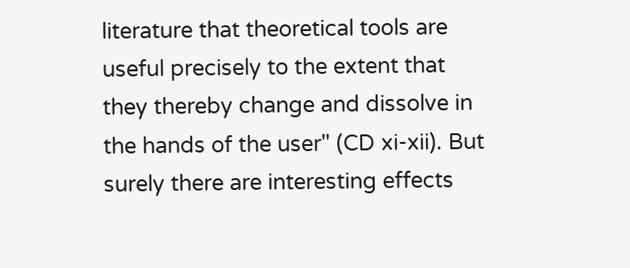literature that theoretical tools are useful precisely to the extent that they thereby change and dissolve in the hands of the user" (CD xi-xii). But surely there are interesting effects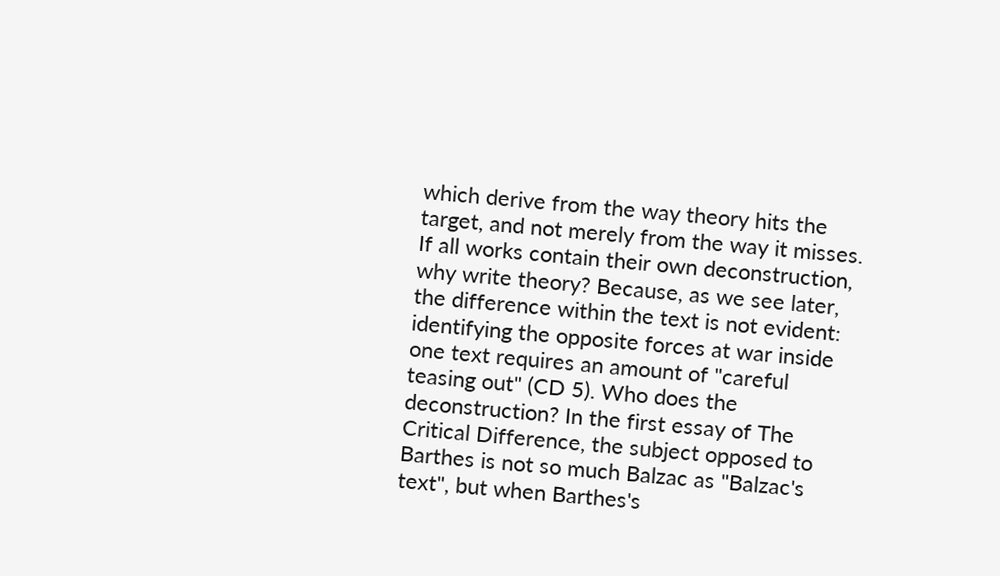which derive from the way theory hits the target, and not merely from the way it misses. If all works contain their own deconstruction, why write theory? Because, as we see later, the difference within the text is not evident: identifying the opposite forces at war inside one text requires an amount of "careful teasing out" (CD 5). Who does the deconstruction? In the first essay of The Critical Difference, the subject opposed to Barthes is not so much Balzac as "Balzac's text", but when Barthes's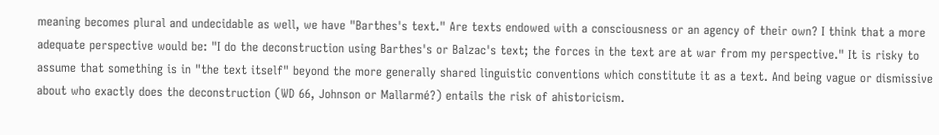meaning becomes plural and undecidable as well, we have "Barthes's text." Are texts endowed with a consciousness or an agency of their own? I think that a more adequate perspective would be: "I do the deconstruction using Barthes's or Balzac's text; the forces in the text are at war from my perspective." It is risky to assume that something is in "the text itself" beyond the more generally shared linguistic conventions which constitute it as a text. And being vague or dismissive about who exactly does the deconstruction (WD 66, Johnson or Mallarmé?) entails the risk of ahistoricism.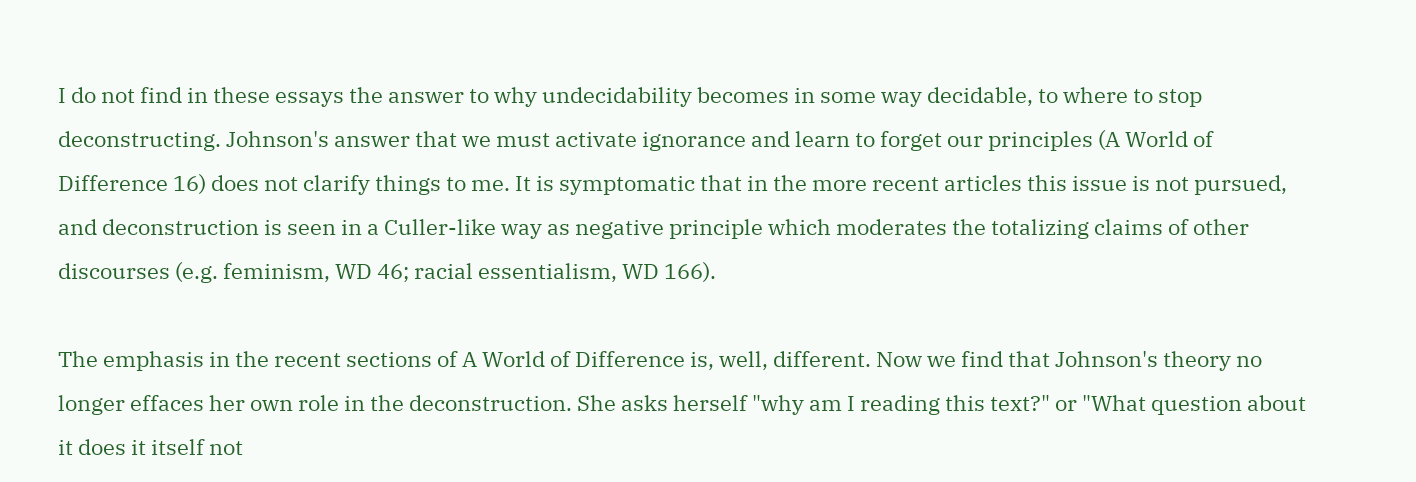I do not find in these essays the answer to why undecidability becomes in some way decidable, to where to stop deconstructing. Johnson's answer that we must activate ignorance and learn to forget our principles (A World of Difference 16) does not clarify things to me. It is symptomatic that in the more recent articles this issue is not pursued, and deconstruction is seen in a Culler-like way as negative principle which moderates the totalizing claims of other discourses (e.g. feminism, WD 46; racial essentialism, WD 166).

The emphasis in the recent sections of A World of Difference is, well, different. Now we find that Johnson's theory no longer effaces her own role in the deconstruction. She asks herself "why am I reading this text?" or "What question about it does it itself not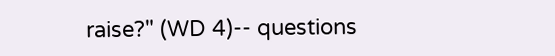raise?" (WD 4)-- questions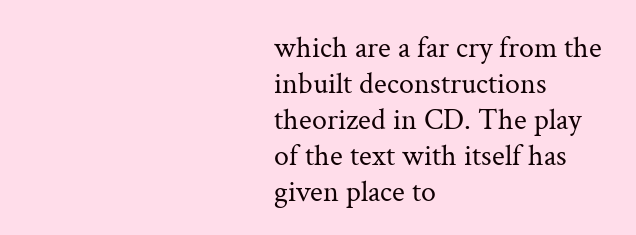which are a far cry from the inbuilt deconstructions theorized in CD. The play of the text with itself has given place to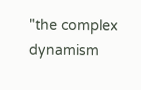"the complex dynamism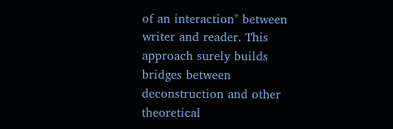of an interaction" between writer and reader. This approach surely builds bridges between deconstruction and other theoretical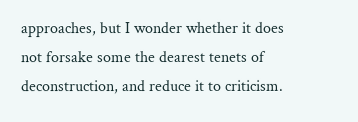approaches, but I wonder whether it does not forsake some the dearest tenets of deconstruction, and reduce it to criticism.